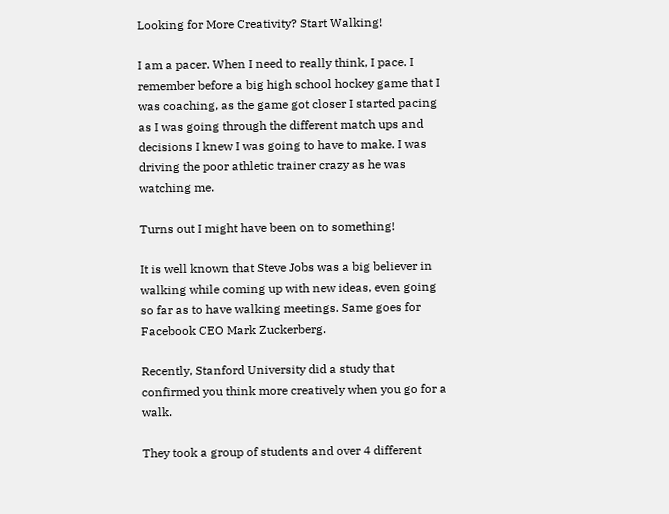Looking for More Creativity? Start Walking!

I am a pacer. When I need to really think, I pace. I remember before a big high school hockey game that I was coaching, as the game got closer I started pacing as I was going through the different match ups and decisions I knew I was going to have to make. I was driving the poor athletic trainer crazy as he was watching me.

Turns out I might have been on to something!

It is well known that Steve Jobs was a big believer in walking while coming up with new ideas, even going so far as to have walking meetings. Same goes for Facebook CEO Mark Zuckerberg.

Recently, Stanford University did a study that confirmed you think more creatively when you go for a walk.

They took a group of students and over 4 different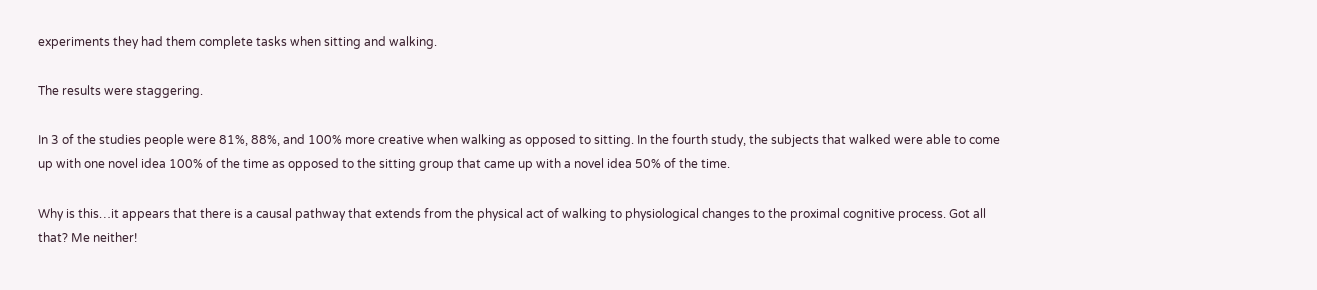experiments they had them complete tasks when sitting and walking.

The results were staggering.

In 3 of the studies people were 81%, 88%, and 100% more creative when walking as opposed to sitting. In the fourth study, the subjects that walked were able to come up with one novel idea 100% of the time as opposed to the sitting group that came up with a novel idea 50% of the time.

Why is this…it appears that there is a causal pathway that extends from the physical act of walking to physiological changes to the proximal cognitive process. Got all that? Me neither!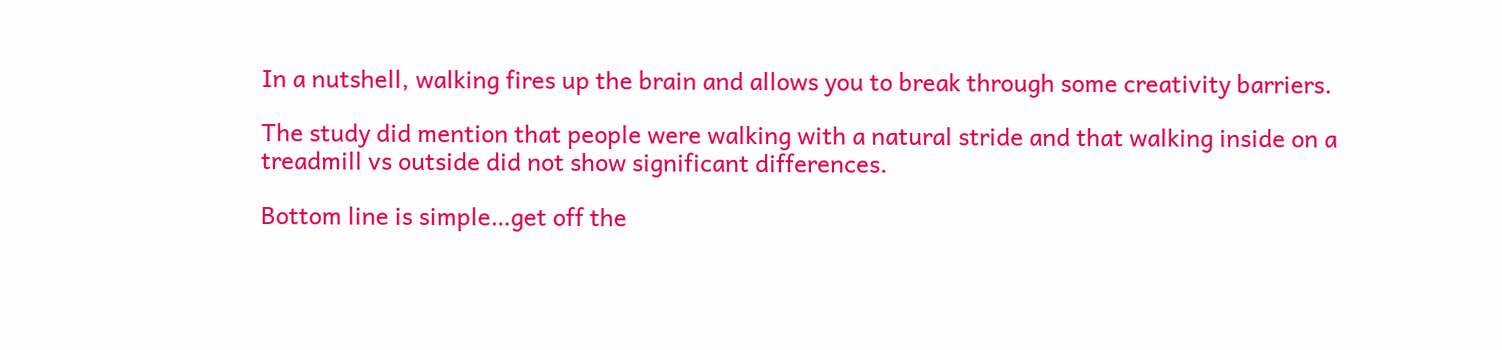In a nutshell, walking fires up the brain and allows you to break through some creativity barriers.

The study did mention that people were walking with a natural stride and that walking inside on a treadmill vs outside did not show significant differences.

Bottom line is simple…get off the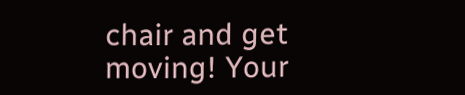chair and get moving! Your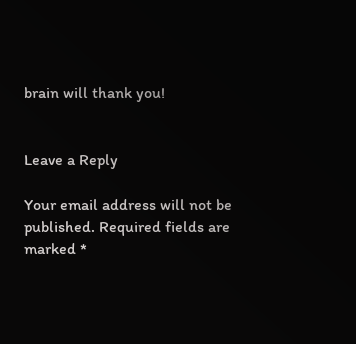brain will thank you!


Leave a Reply

Your email address will not be published. Required fields are marked *